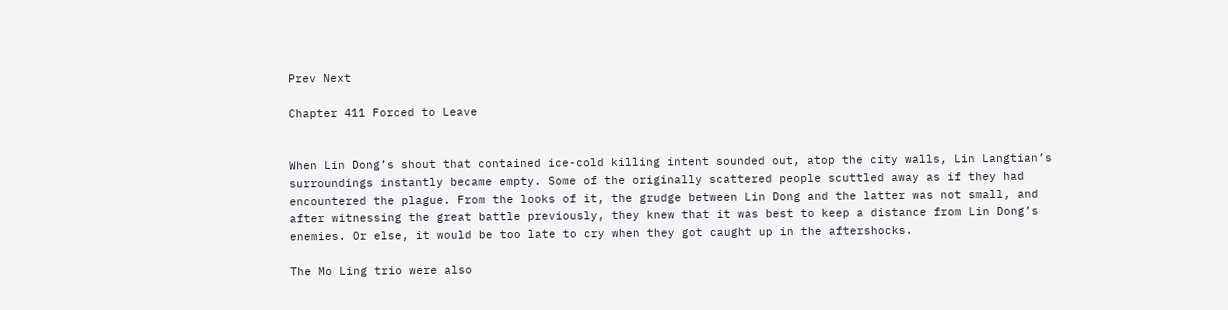Prev Next

Chapter 411 Forced to Leave


When Lin Dong’s shout that contained ice-cold killing intent sounded out, atop the city walls, Lin Langtian’s surroundings instantly became empty. Some of the originally scattered people scuttled away as if they had encountered the plague. From the looks of it, the grudge between Lin Dong and the latter was not small, and after witnessing the great battle previously, they knew that it was best to keep a distance from Lin Dong’s enemies. Or else, it would be too late to cry when they got caught up in the aftershocks.

The Mo Ling trio were also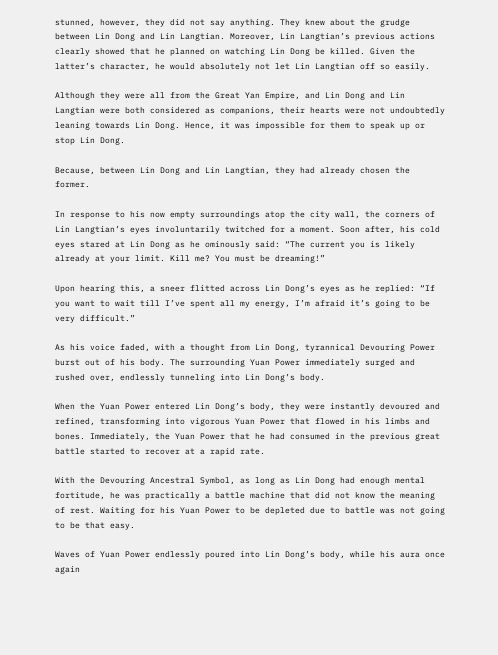stunned, however, they did not say anything. They knew about the grudge between Lin Dong and Lin Langtian. Moreover, Lin Langtian’s previous actions clearly showed that he planned on watching Lin Dong be killed. Given the latter’s character, he would absolutely not let Lin Langtian off so easily.

Although they were all from the Great Yan Empire, and Lin Dong and Lin Langtian were both considered as companions, their hearts were not undoubtedly leaning towards Lin Dong. Hence, it was impossible for them to speak up or stop Lin Dong.

Because, between Lin Dong and Lin Langtian, they had already chosen the former.

In response to his now empty surroundings atop the city wall, the corners of Lin Langtian’s eyes involuntarily twitched for a moment. Soon after, his cold eyes stared at Lin Dong as he ominously said: “The current you is likely already at your limit. Kill me? You must be dreaming!”

Upon hearing this, a sneer flitted across Lin Dong’s eyes as he replied: “If you want to wait till I’ve spent all my energy, I’m afraid it’s going to be very difficult.”

As his voice faded, with a thought from Lin Dong, tyrannical Devouring Power burst out of his body. The surrounding Yuan Power immediately surged and rushed over, endlessly tunneling into Lin Dong’s body.

When the Yuan Power entered Lin Dong’s body, they were instantly devoured and refined, transforming into vigorous Yuan Power that flowed in his limbs and bones. Immediately, the Yuan Power that he had consumed in the previous great battle started to recover at a rapid rate.

With the Devouring Ancestral Symbol, as long as Lin Dong had enough mental fortitude, he was practically a battle machine that did not know the meaning of rest. Waiting for his Yuan Power to be depleted due to battle was not going to be that easy.

Waves of Yuan Power endlessly poured into Lin Dong’s body, while his aura once again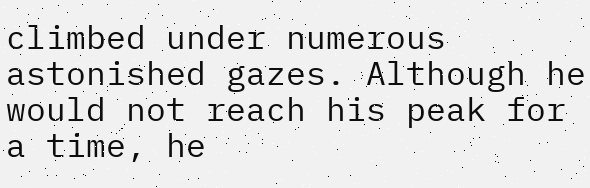climbed under numerous astonished gazes. Although he would not reach his peak for a time, he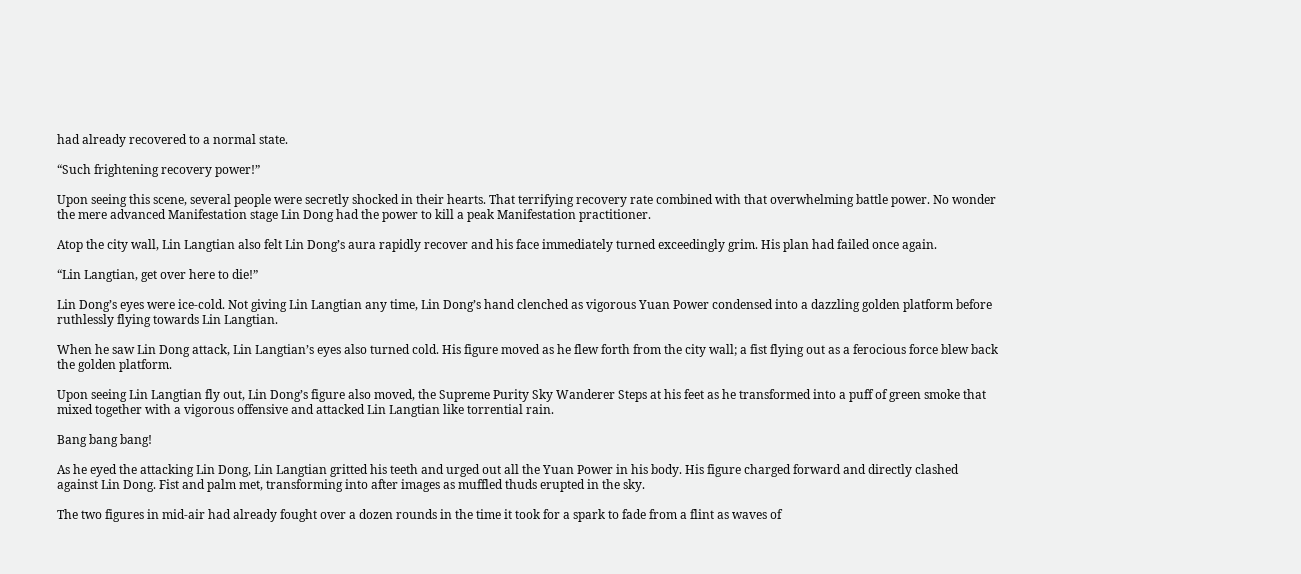had already recovered to a normal state.

“Such frightening recovery power!”

Upon seeing this scene, several people were secretly shocked in their hearts. That terrifying recovery rate combined with that overwhelming battle power. No wonder the mere advanced Manifestation stage Lin Dong had the power to kill a peak Manifestation practitioner.

Atop the city wall, Lin Langtian also felt Lin Dong’s aura rapidly recover and his face immediately turned exceedingly grim. His plan had failed once again.

“Lin Langtian, get over here to die!”

Lin Dong’s eyes were ice-cold. Not giving Lin Langtian any time, Lin Dong’s hand clenched as vigorous Yuan Power condensed into a dazzling golden platform before ruthlessly flying towards Lin Langtian.

When he saw Lin Dong attack, Lin Langtian’s eyes also turned cold. His figure moved as he flew forth from the city wall; a fist flying out as a ferocious force blew back the golden platform.

Upon seeing Lin Langtian fly out, Lin Dong’s figure also moved, the Supreme Purity Sky Wanderer Steps at his feet as he transformed into a puff of green smoke that mixed together with a vigorous offensive and attacked Lin Langtian like torrential rain.

Bang bang bang!

As he eyed the attacking Lin Dong, Lin Langtian gritted his teeth and urged out all the Yuan Power in his body. His figure charged forward and directly clashed against Lin Dong. Fist and palm met, transforming into after images as muffled thuds erupted in the sky.

The two figures in mid-air had already fought over a dozen rounds in the time it took for a spark to fade from a flint as waves of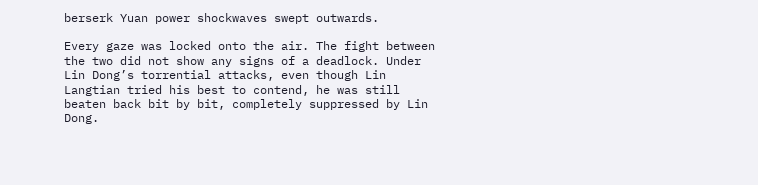berserk Yuan power shockwaves swept outwards.

Every gaze was locked onto the air. The fight between the two did not show any signs of a deadlock. Under Lin Dong’s torrential attacks, even though Lin Langtian tried his best to contend, he was still beaten back bit by bit, completely suppressed by Lin Dong.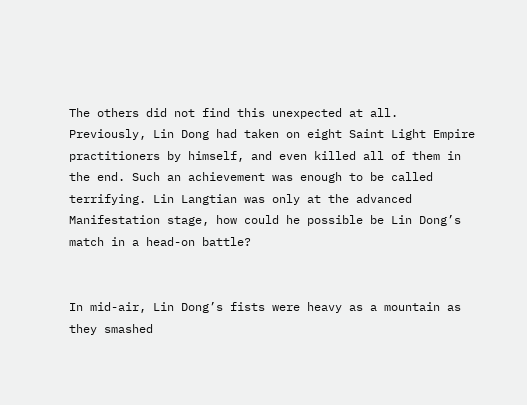The others did not find this unexpected at all. Previously, Lin Dong had taken on eight Saint Light Empire practitioners by himself, and even killed all of them in the end. Such an achievement was enough to be called terrifying. Lin Langtian was only at the advanced Manifestation stage, how could he possible be Lin Dong’s match in a head-on battle?


In mid-air, Lin Dong’s fists were heavy as a mountain as they smashed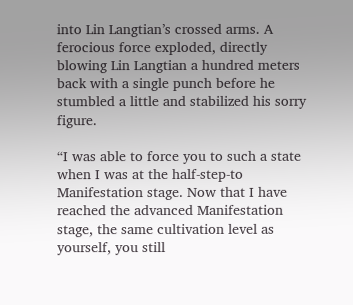into Lin Langtian’s crossed arms. A ferocious force exploded, directly blowing Lin Langtian a hundred meters back with a single punch before he stumbled a little and stabilized his sorry figure.

“I was able to force you to such a state when I was at the half-step-to Manifestation stage. Now that I have reached the advanced Manifestation stage, the same cultivation level as yourself, you still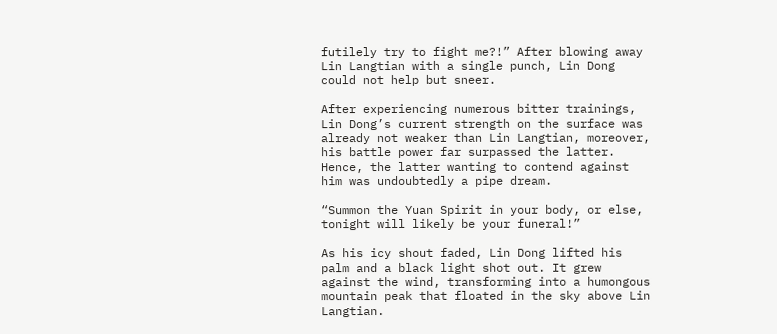futilely try to fight me?!” After blowing away Lin Langtian with a single punch, Lin Dong could not help but sneer.

After experiencing numerous bitter trainings, Lin Dong’s current strength on the surface was already not weaker than Lin Langtian, moreover, his battle power far surpassed the latter. Hence, the latter wanting to contend against him was undoubtedly a pipe dream.

“Summon the Yuan Spirit in your body, or else, tonight will likely be your funeral!”

As his icy shout faded, Lin Dong lifted his palm and a black light shot out. It grew against the wind, transforming into a humongous mountain peak that floated in the sky above Lin Langtian.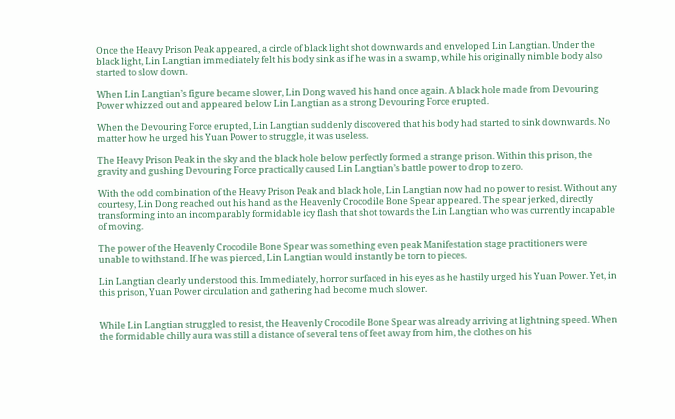Once the Heavy Prison Peak appeared, a circle of black light shot downwards and enveloped Lin Langtian. Under the black light, Lin Langtian immediately felt his body sink as if he was in a swamp, while his originally nimble body also started to slow down.

When Lin Langtian’s figure became slower, Lin Dong waved his hand once again. A black hole made from Devouring Power whizzed out and appeared below Lin Langtian as a strong Devouring Force erupted.

When the Devouring Force erupted, Lin Langtian suddenly discovered that his body had started to sink downwards. No matter how he urged his Yuan Power to struggle, it was useless.

The Heavy Prison Peak in the sky and the black hole below perfectly formed a strange prison. Within this prison, the gravity and gushing Devouring Force practically caused Lin Langtian’s battle power to drop to zero.

With the odd combination of the Heavy Prison Peak and black hole, Lin Langtian now had no power to resist. Without any courtesy, Lin Dong reached out his hand as the Heavenly Crocodile Bone Spear appeared. The spear jerked, directly transforming into an incomparably formidable icy flash that shot towards the Lin Langtian who was currently incapable of moving.

The power of the Heavenly Crocodile Bone Spear was something even peak Manifestation stage practitioners were unable to withstand. If he was pierced, Lin Langtian would instantly be torn to pieces.

Lin Langtian clearly understood this. Immediately, horror surfaced in his eyes as he hastily urged his Yuan Power. Yet, in this prison, Yuan Power circulation and gathering had become much slower.


While Lin Langtian struggled to resist, the Heavenly Crocodile Bone Spear was already arriving at lightning speed. When the formidable chilly aura was still a distance of several tens of feet away from him, the clothes on his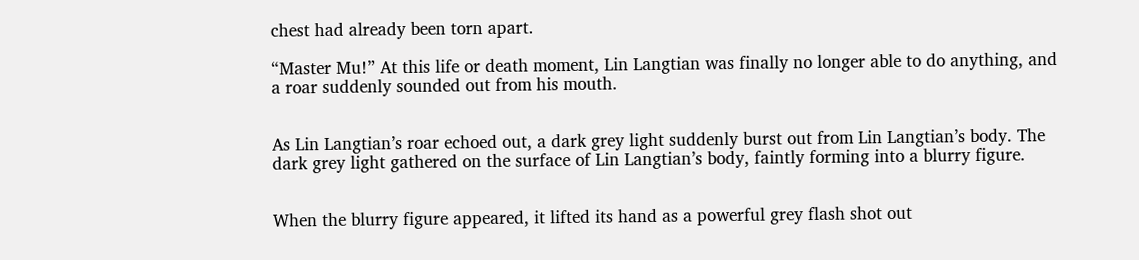chest had already been torn apart.

“Master Mu!” At this life or death moment, Lin Langtian was finally no longer able to do anything, and a roar suddenly sounded out from his mouth.


As Lin Langtian’s roar echoed out, a dark grey light suddenly burst out from Lin Langtian’s body. The dark grey light gathered on the surface of Lin Langtian’s body, faintly forming into a blurry figure.


When the blurry figure appeared, it lifted its hand as a powerful grey flash shot out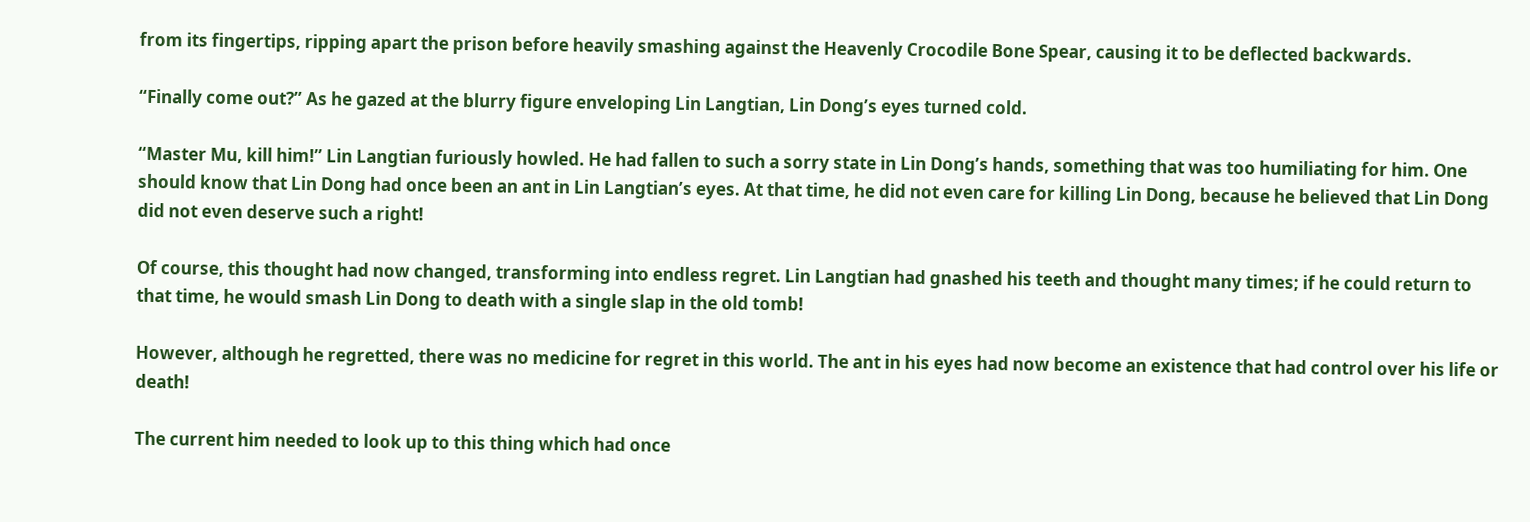from its fingertips, ripping apart the prison before heavily smashing against the Heavenly Crocodile Bone Spear, causing it to be deflected backwards.

“Finally come out?” As he gazed at the blurry figure enveloping Lin Langtian, Lin Dong’s eyes turned cold.

“Master Mu, kill him!” Lin Langtian furiously howled. He had fallen to such a sorry state in Lin Dong’s hands, something that was too humiliating for him. One should know that Lin Dong had once been an ant in Lin Langtian’s eyes. At that time, he did not even care for killing Lin Dong, because he believed that Lin Dong did not even deserve such a right!

Of course, this thought had now changed, transforming into endless regret. Lin Langtian had gnashed his teeth and thought many times; if he could return to that time, he would smash Lin Dong to death with a single slap in the old tomb!

However, although he regretted, there was no medicine for regret in this world. The ant in his eyes had now become an existence that had control over his life or death!

The current him needed to look up to this thing which had once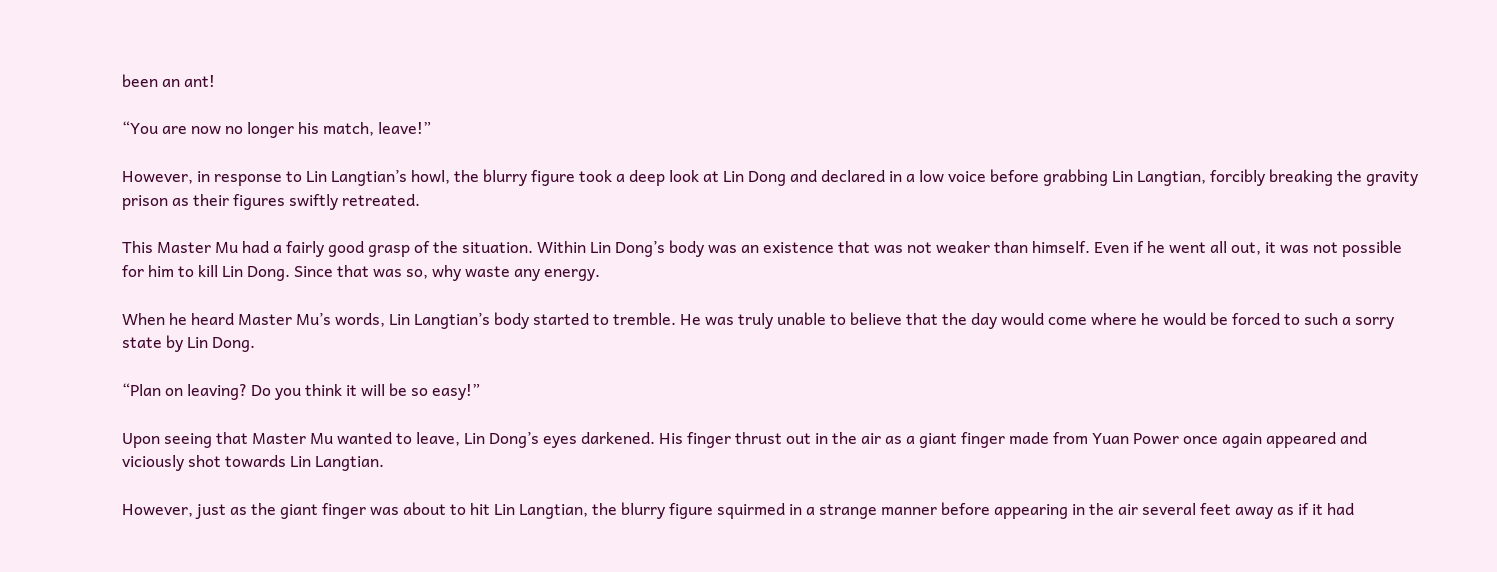been an ant!

“You are now no longer his match, leave!”

However, in response to Lin Langtian’s howl, the blurry figure took a deep look at Lin Dong and declared in a low voice before grabbing Lin Langtian, forcibly breaking the gravity prison as their figures swiftly retreated.

This Master Mu had a fairly good grasp of the situation. Within Lin Dong’s body was an existence that was not weaker than himself. Even if he went all out, it was not possible for him to kill Lin Dong. Since that was so, why waste any energy.

When he heard Master Mu’s words, Lin Langtian’s body started to tremble. He was truly unable to believe that the day would come where he would be forced to such a sorry state by Lin Dong.

“Plan on leaving? Do you think it will be so easy!”

Upon seeing that Master Mu wanted to leave, Lin Dong’s eyes darkened. His finger thrust out in the air as a giant finger made from Yuan Power once again appeared and viciously shot towards Lin Langtian.

However, just as the giant finger was about to hit Lin Langtian, the blurry figure squirmed in a strange manner before appearing in the air several feet away as if it had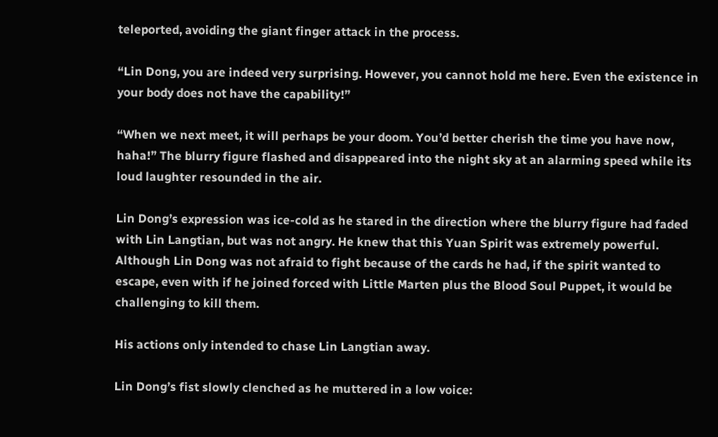teleported, avoiding the giant finger attack in the process.

“Lin Dong, you are indeed very surprising. However, you cannot hold me here. Even the existence in your body does not have the capability!”

“When we next meet, it will perhaps be your doom. You’d better cherish the time you have now, haha!” The blurry figure flashed and disappeared into the night sky at an alarming speed while its loud laughter resounded in the air.

Lin Dong’s expression was ice-cold as he stared in the direction where the blurry figure had faded with Lin Langtian, but was not angry. He knew that this Yuan Spirit was extremely powerful. Although Lin Dong was not afraid to fight because of the cards he had, if the spirit wanted to escape, even with if he joined forced with Little Marten plus the Blood Soul Puppet, it would be challenging to kill them.

His actions only intended to chase Lin Langtian away.

Lin Dong’s fist slowly clenched as he muttered in a low voice: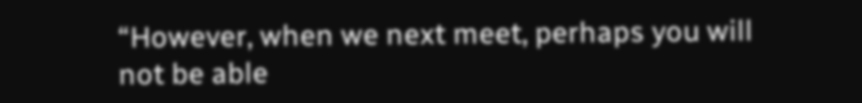“However, when we next meet, perhaps you will not be able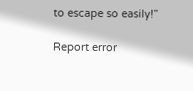to escape so easily!”

Report error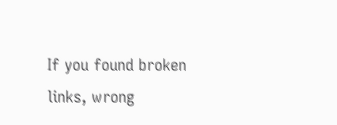If you found broken links, wrong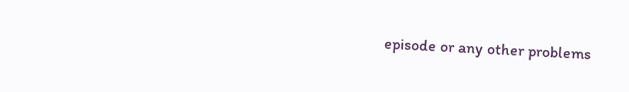episode or any other problems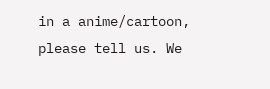in a anime/cartoon, please tell us. We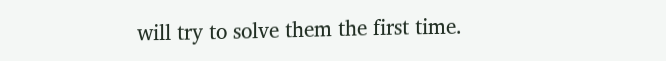will try to solve them the first time.